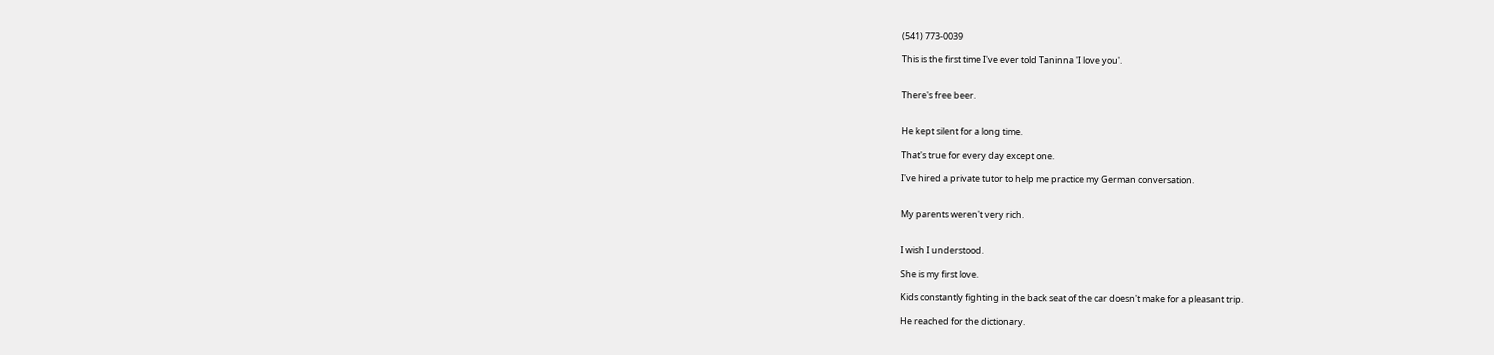(541) 773-0039

This is the first time I've ever told Taninna 'I love you'.


There's free beer.


He kept silent for a long time.

That's true for every day except one.

I've hired a private tutor to help me practice my German conversation.


My parents weren't very rich.


I wish I understood.

She is my first love.

Kids constantly fighting in the back seat of the car doesn't make for a pleasant trip.

He reached for the dictionary.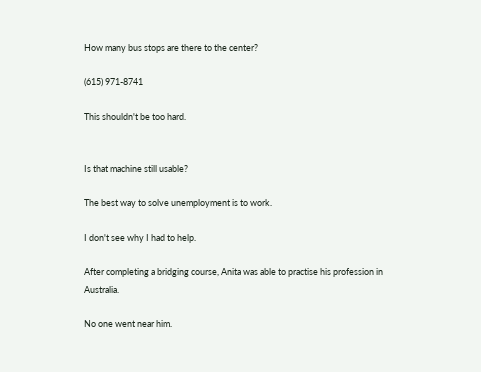How many bus stops are there to the center?

(615) 971-8741

This shouldn't be too hard.


Is that machine still usable?

The best way to solve unemployment is to work.

I don't see why I had to help.

After completing a bridging course, Anita was able to practise his profession in Australia.

No one went near him.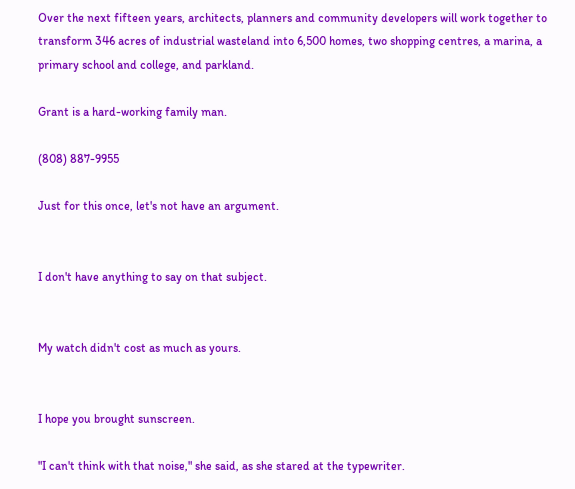Over the next fifteen years, architects, planners and community developers will work together to transform 346 acres of industrial wasteland into 6,500 homes, two shopping centres, a marina, a primary school and college, and parkland.

Grant is a hard-working family man.

(808) 887-9955

Just for this once, let's not have an argument.


I don't have anything to say on that subject.


My watch didn't cost as much as yours.


I hope you brought sunscreen.

"I can't think with that noise," she said, as she stared at the typewriter.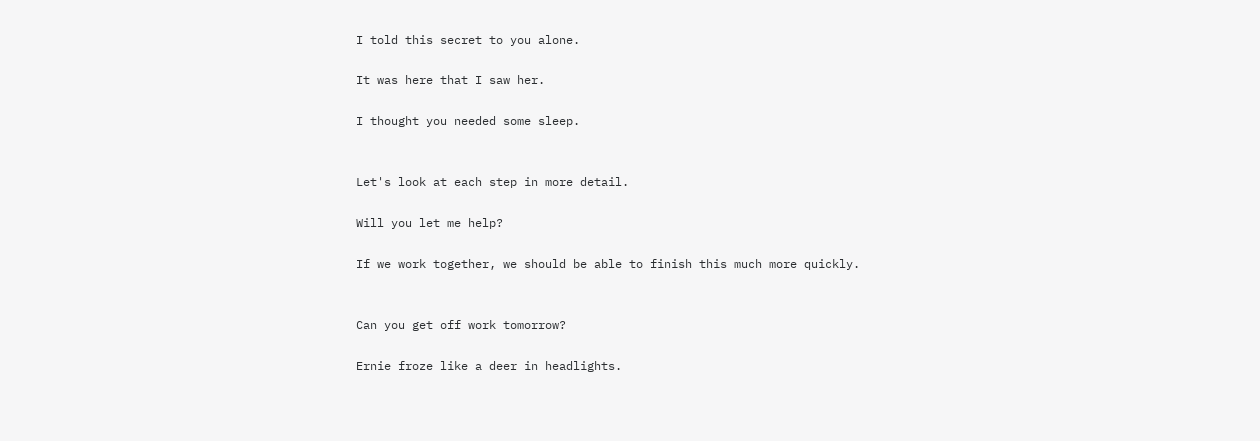I told this secret to you alone.

It was here that I saw her.

I thought you needed some sleep.


Let's look at each step in more detail.

Will you let me help?

If we work together, we should be able to finish this much more quickly.


Can you get off work tomorrow?

Ernie froze like a deer in headlights.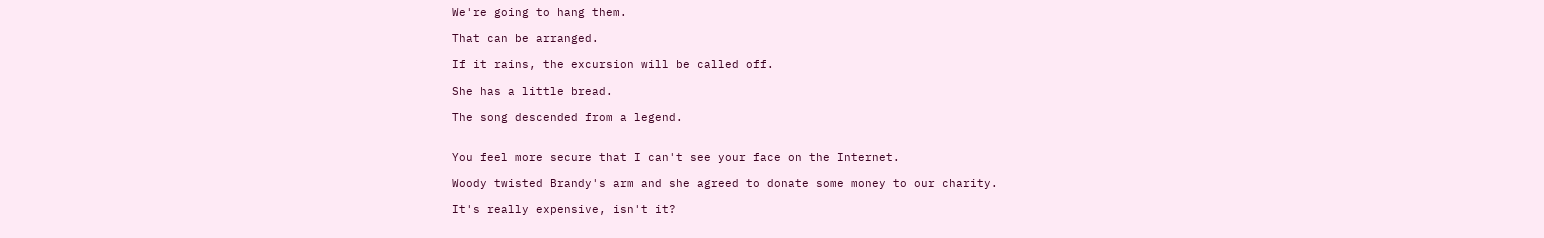We're going to hang them.

That can be arranged.

If it rains, the excursion will be called off.

She has a little bread.

The song descended from a legend.


You feel more secure that I can't see your face on the Internet.

Woody twisted Brandy's arm and she agreed to donate some money to our charity.

It's really expensive, isn't it?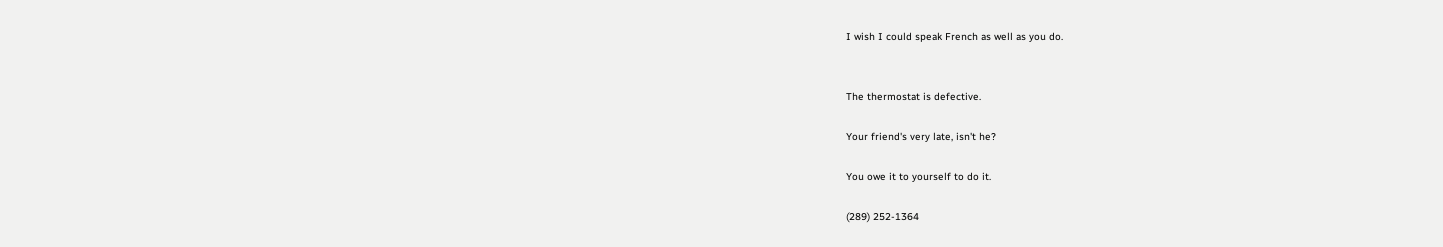I wish I could speak French as well as you do.


The thermostat is defective.

Your friend's very late, isn't he?

You owe it to yourself to do it.

(289) 252-1364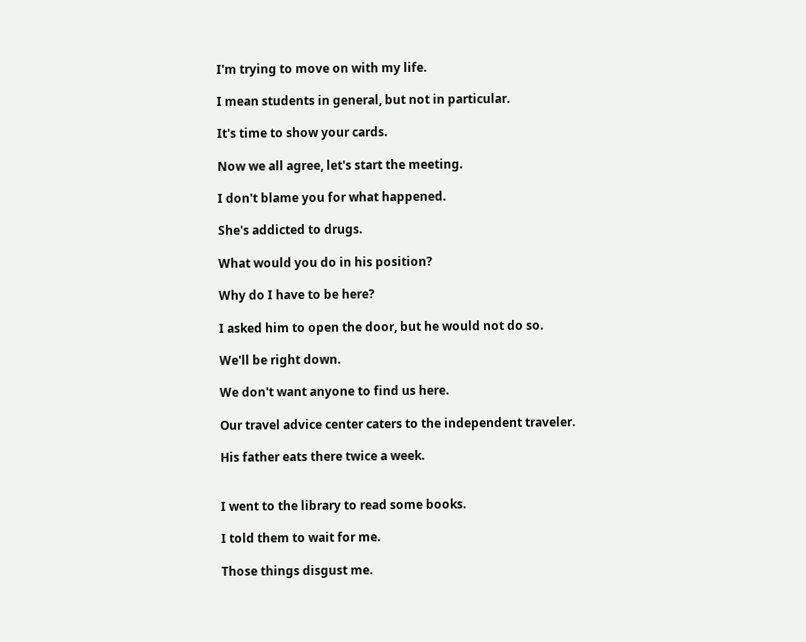I'm trying to move on with my life.

I mean students in general, but not in particular.

It's time to show your cards.

Now we all agree, let's start the meeting.

I don't blame you for what happened.

She's addicted to drugs.

What would you do in his position?

Why do I have to be here?

I asked him to open the door, but he would not do so.

We'll be right down.

We don't want anyone to find us here.

Our travel advice center caters to the independent traveler.

His father eats there twice a week.


I went to the library to read some books.

I told them to wait for me.

Those things disgust me.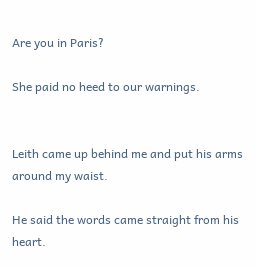Are you in Paris?

She paid no heed to our warnings.


Leith came up behind me and put his arms around my waist.

He said the words came straight from his heart.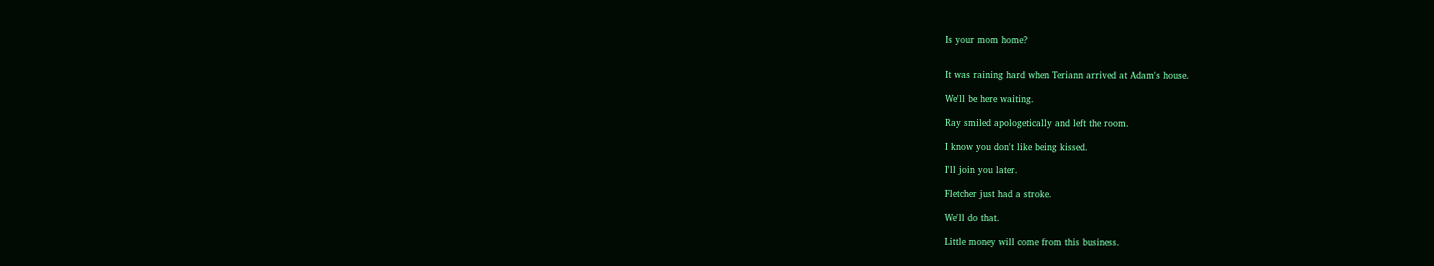Is your mom home?


It was raining hard when Teriann arrived at Adam's house.

We'll be here waiting.

Ray smiled apologetically and left the room.

I know you don't like being kissed.

I'll join you later.

Fletcher just had a stroke.

We'll do that.

Little money will come from this business.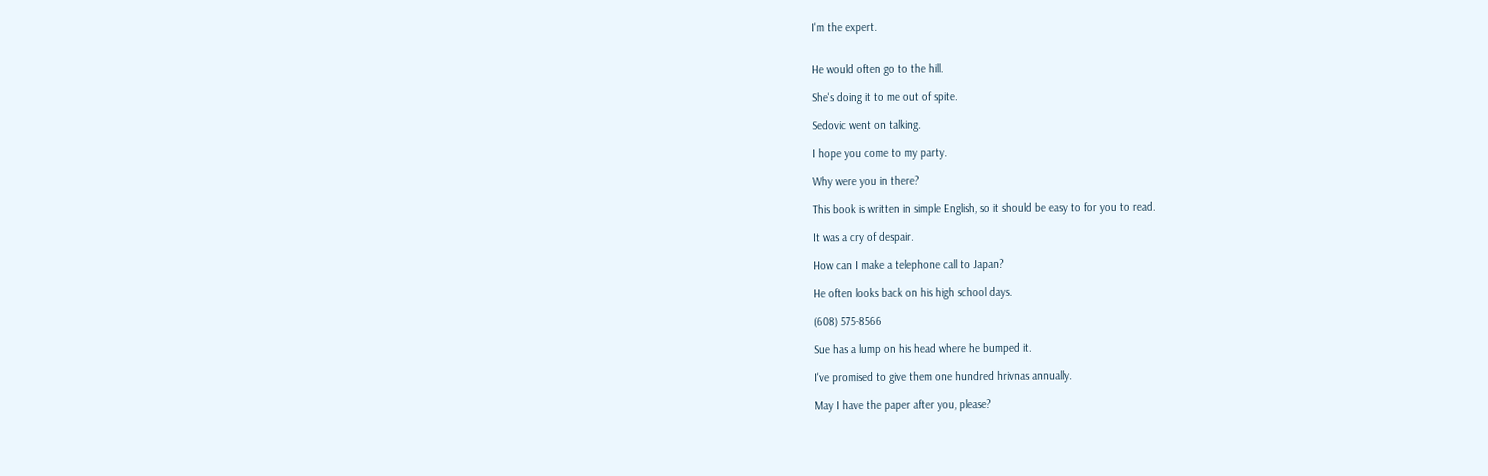I'm the expert.


He would often go to the hill.

She's doing it to me out of spite.

Sedovic went on talking.

I hope you come to my party.

Why were you in there?

This book is written in simple English, so it should be easy to for you to read.

It was a cry of despair.

How can I make a telephone call to Japan?

He often looks back on his high school days.

(608) 575-8566

Sue has a lump on his head where he bumped it.

I've promised to give them one hundred hrivnas annually.

May I have the paper after you, please?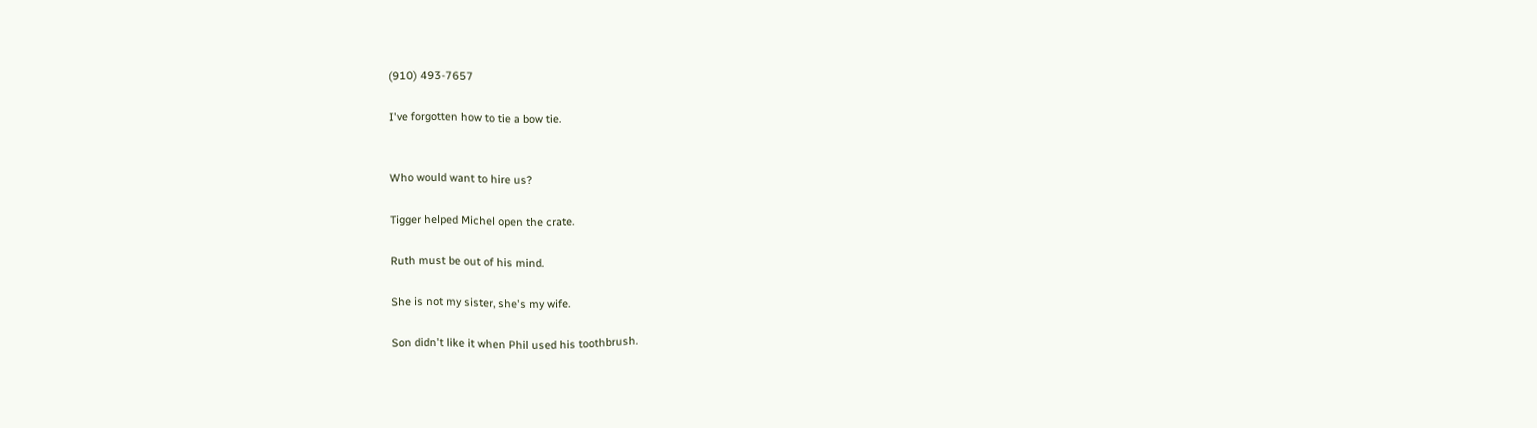(910) 493-7657

I've forgotten how to tie a bow tie.


Who would want to hire us?

Tigger helped Michel open the crate.

Ruth must be out of his mind.

She is not my sister, she's my wife.

Son didn't like it when Phil used his toothbrush.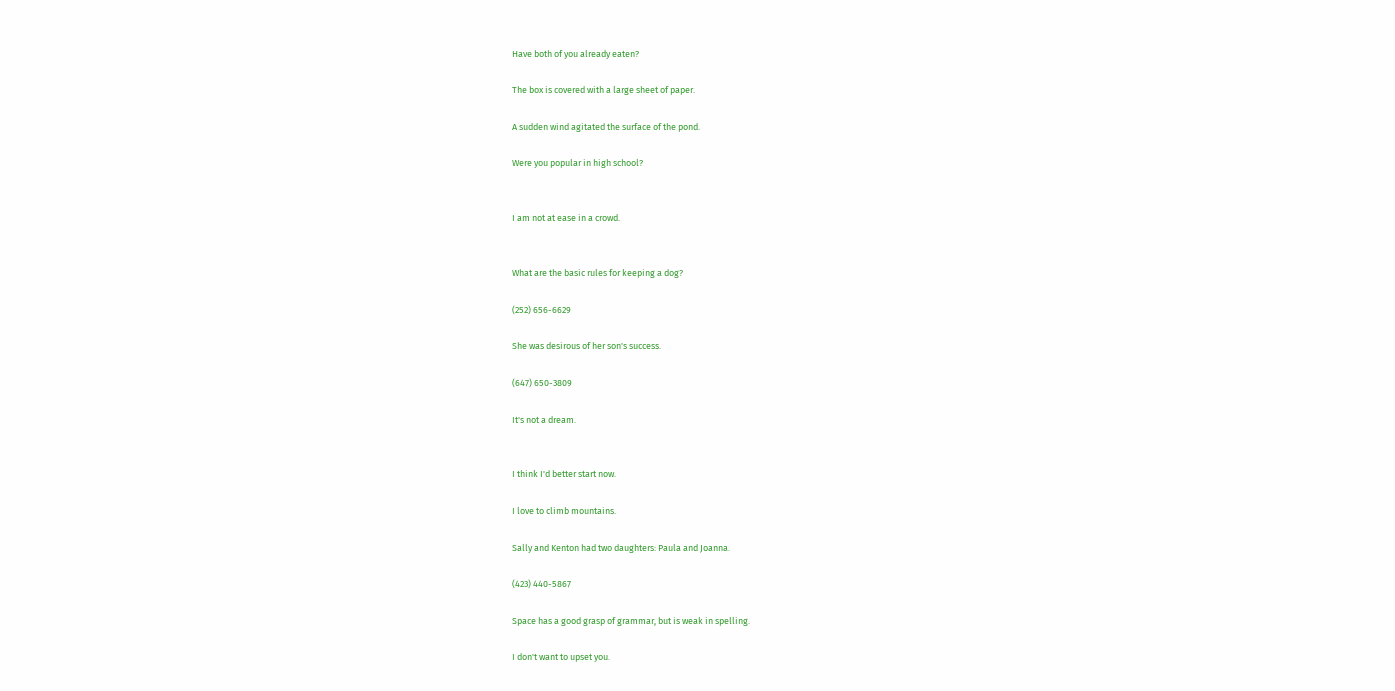Have both of you already eaten?

The box is covered with a large sheet of paper.

A sudden wind agitated the surface of the pond.

Were you popular in high school?


I am not at ease in a crowd.


What are the basic rules for keeping a dog?

(252) 656-6629

She was desirous of her son's success.

(647) 650-3809

It's not a dream.


I think I'd better start now.

I love to climb mountains.

Sally and Kenton had two daughters: Paula and Joanna.

(423) 440-5867

Space has a good grasp of grammar, but is weak in spelling.

I don't want to upset you.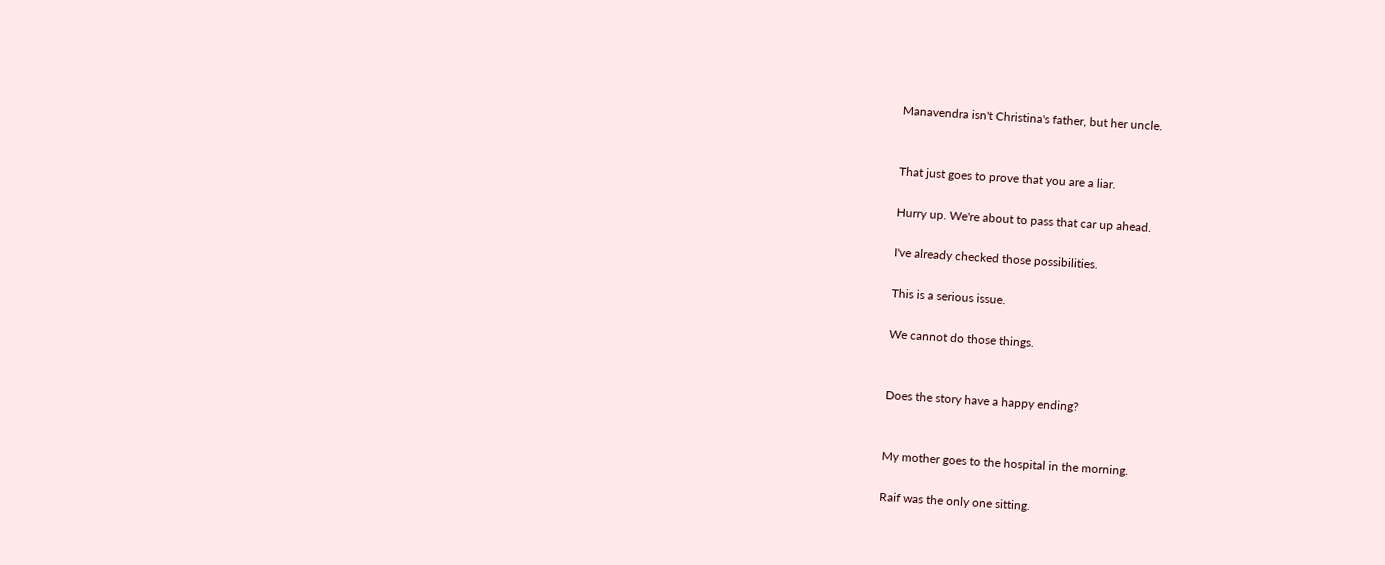Manavendra isn't Christina's father, but her uncle.


That just goes to prove that you are a liar.

Hurry up. We're about to pass that car up ahead.

I've already checked those possibilities.

This is a serious issue.

We cannot do those things.


Does the story have a happy ending?


My mother goes to the hospital in the morning.

Raif was the only one sitting.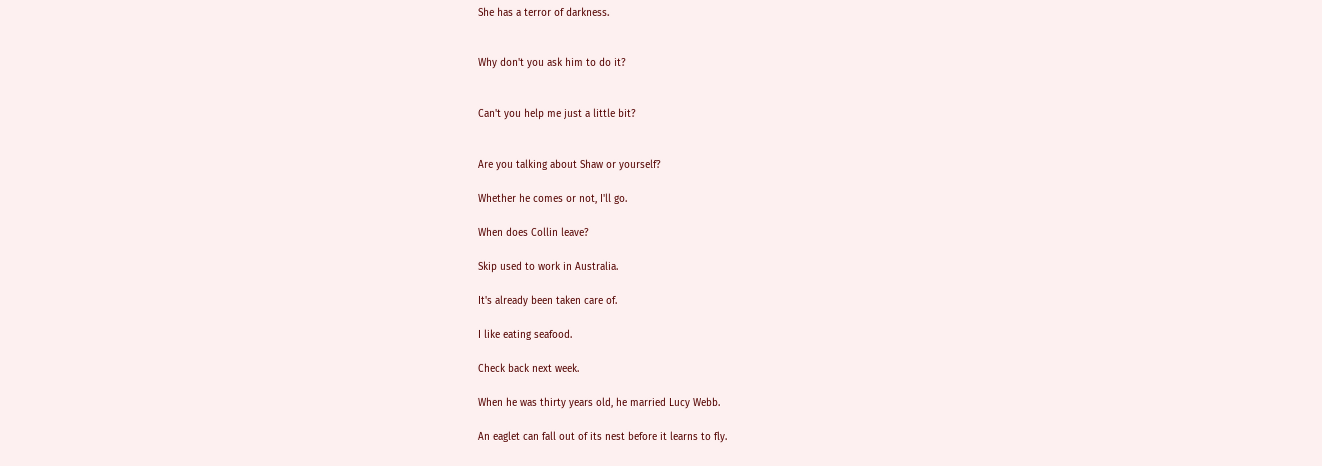She has a terror of darkness.


Why don't you ask him to do it?


Can't you help me just a little bit?


Are you talking about Shaw or yourself?

Whether he comes or not, I'll go.

When does Collin leave?

Skip used to work in Australia.

It's already been taken care of.

I like eating seafood.

Check back next week.

When he was thirty years old, he married Lucy Webb.

An eaglet can fall out of its nest before it learns to fly.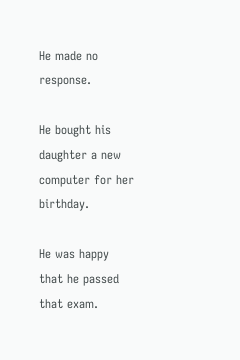He made no response.

He bought his daughter a new computer for her birthday.

He was happy that he passed that exam.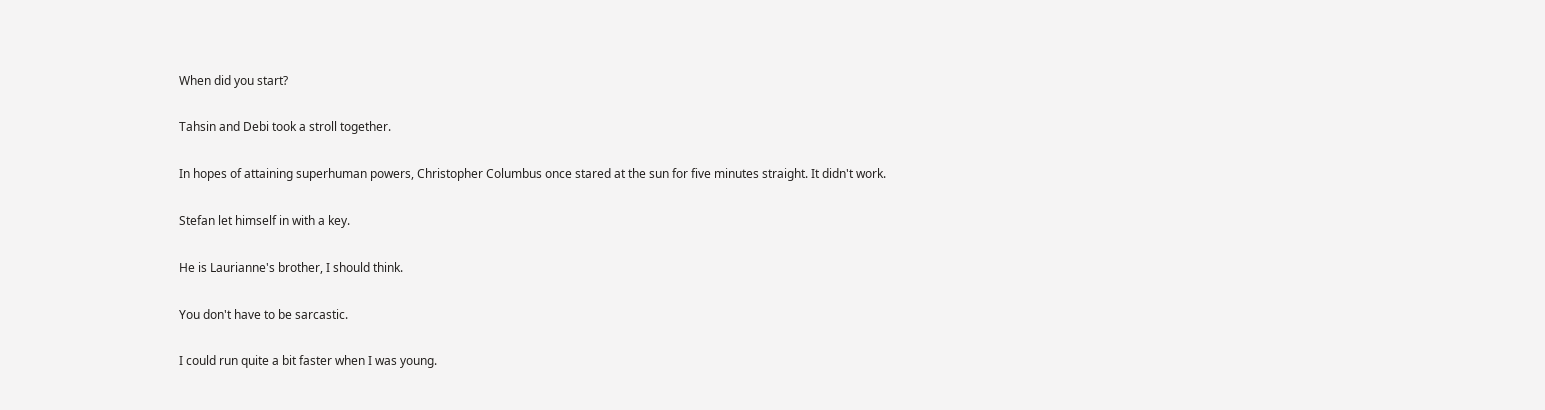When did you start?

Tahsin and Debi took a stroll together.

In hopes of attaining superhuman powers, Christopher Columbus once stared at the sun for five minutes straight. It didn't work.

Stefan let himself in with a key.

He is Laurianne's brother, I should think.

You don't have to be sarcastic.

I could run quite a bit faster when I was young.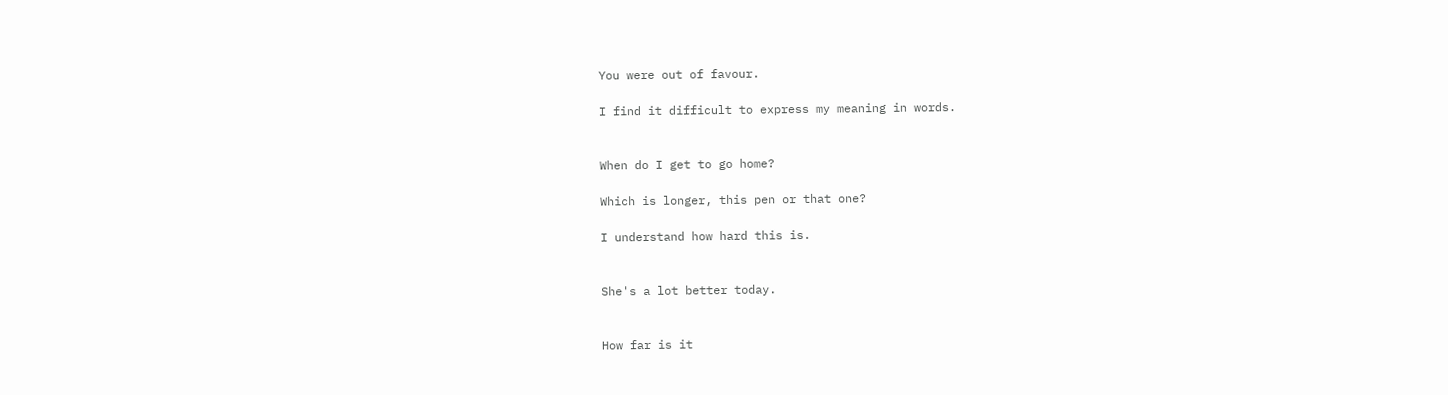You were out of favour.

I find it difficult to express my meaning in words.


When do I get to go home?

Which is longer, this pen or that one?

I understand how hard this is.


She's a lot better today.


How far is it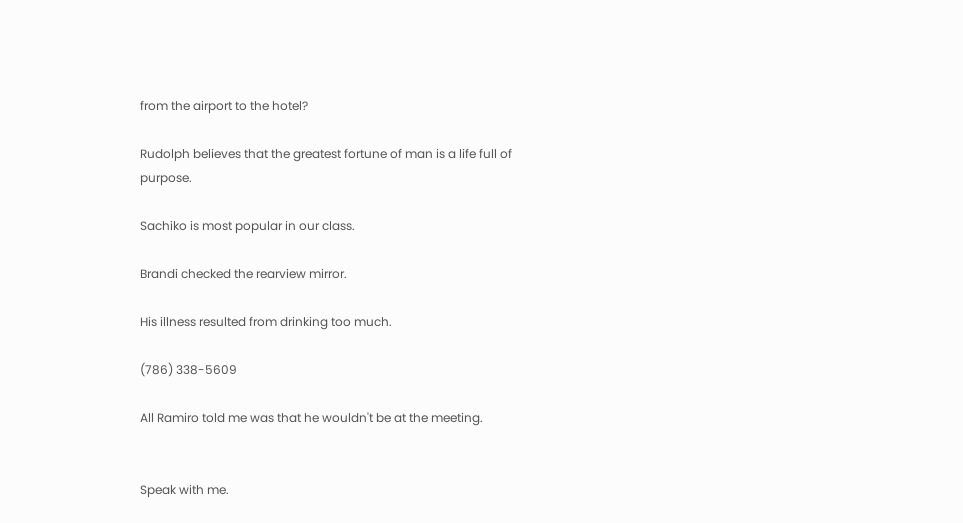from the airport to the hotel?

Rudolph believes that the greatest fortune of man is a life full of purpose.

Sachiko is most popular in our class.

Brandi checked the rearview mirror.

His illness resulted from drinking too much.

(786) 338-5609

All Ramiro told me was that he wouldn't be at the meeting.


Speak with me.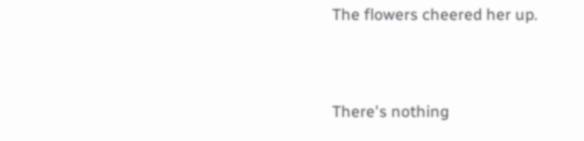The flowers cheered her up.


There's nothing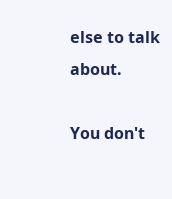else to talk about.

You don't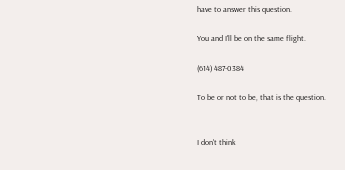have to answer this question.

You and I'll be on the same flight.

(614) 487-0384

To be or not to be, that is the question.


I don't think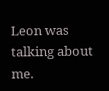Leon was talking about me.